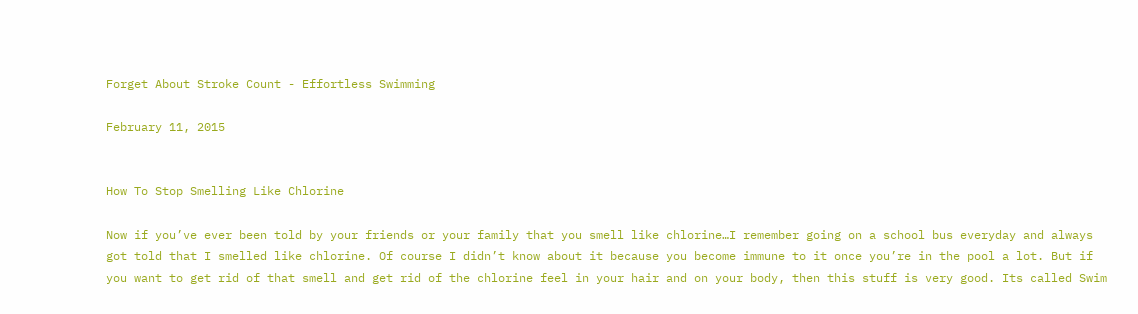Forget About Stroke Count - Effortless Swimming

February 11, 2015


How To Stop Smelling Like Chlorine

Now if you’ve ever been told by your friends or your family that you smell like chlorine…I remember going on a school bus everyday and always got told that I smelled like chlorine. Of course I didn’t know about it because you become immune to it once you’re in the pool a lot. But if you want to get rid of that smell and get rid of the chlorine feel in your hair and on your body, then this stuff is very good. Its called Swim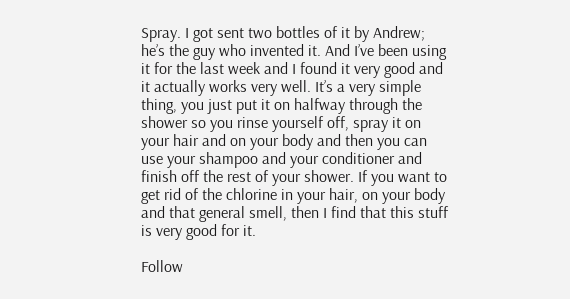Spray. I got sent two bottles of it by Andrew; he’s the guy who invented it. And I’ve been using it for the last week and I found it very good and it actually works very well. It’s a very simple thing, you just put it on halfway through the shower so you rinse yourself off, spray it on your hair and on your body and then you can use your shampoo and your conditioner and finish off the rest of your shower. If you want to get rid of the chlorine in your hair, on your body and that general smell, then I find that this stuff is very good for it.

Follow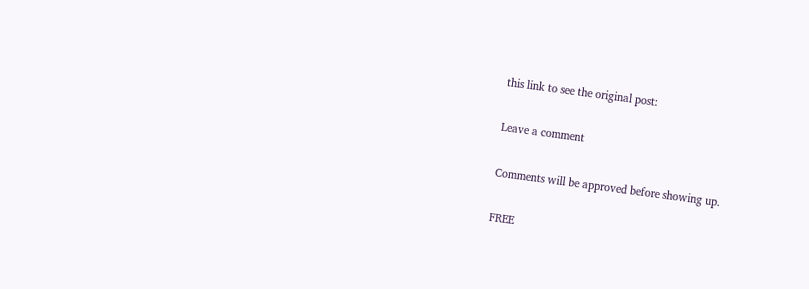this link to see the original post:

Leave a comment

Comments will be approved before showing up.

FREE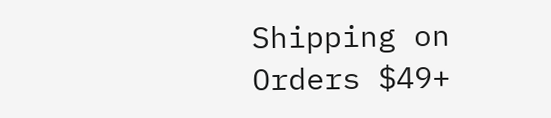Shipping on Orders $49+